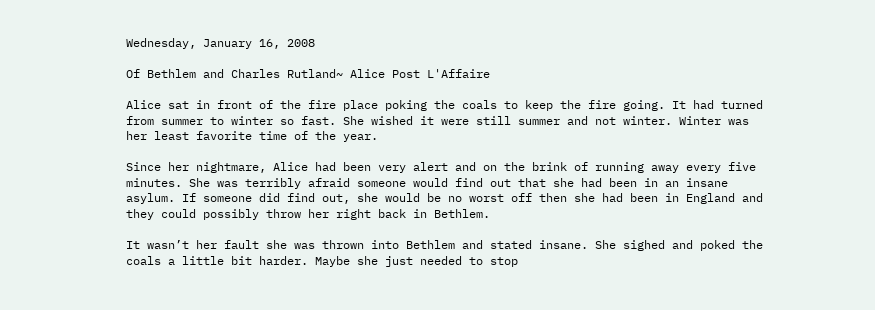Wednesday, January 16, 2008

Of Bethlem and Charles Rutland~ Alice Post L'Affaire

Alice sat in front of the fire place poking the coals to keep the fire going. It had turned from summer to winter so fast. She wished it were still summer and not winter. Winter was her least favorite time of the year.

Since her nightmare, Alice had been very alert and on the brink of running away every five minutes. She was terribly afraid someone would find out that she had been in an insane asylum. If someone did find out, she would be no worst off then she had been in England and they could possibly throw her right back in Bethlem.

It wasn’t her fault she was thrown into Bethlem and stated insane. She sighed and poked the coals a little bit harder. Maybe she just needed to stop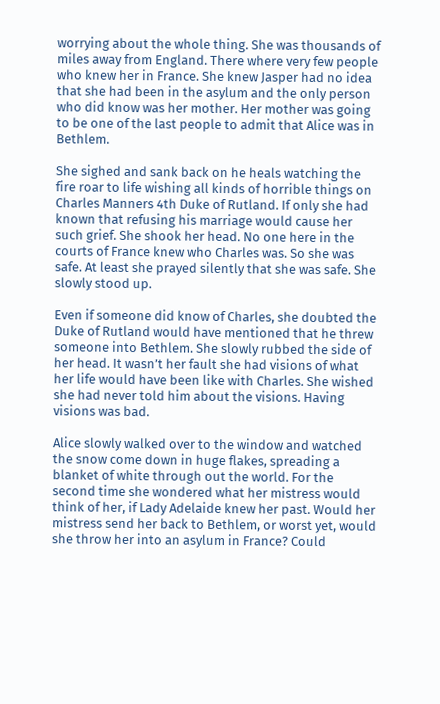worrying about the whole thing. She was thousands of miles away from England. There where very few people who knew her in France. She knew Jasper had no idea that she had been in the asylum and the only person who did know was her mother. Her mother was going to be one of the last people to admit that Alice was in Bethlem.

She sighed and sank back on he heals watching the fire roar to life wishing all kinds of horrible things on Charles Manners 4th Duke of Rutland. If only she had known that refusing his marriage would cause her such grief. She shook her head. No one here in the courts of France knew who Charles was. So she was safe. At least she prayed silently that she was safe. She slowly stood up.

Even if someone did know of Charles, she doubted the Duke of Rutland would have mentioned that he threw someone into Bethlem. She slowly rubbed the side of her head. It wasn’t her fault she had visions of what her life would have been like with Charles. She wished she had never told him about the visions. Having visions was bad.

Alice slowly walked over to the window and watched the snow come down in huge flakes, spreading a blanket of white through out the world. For the second time she wondered what her mistress would think of her, if Lady Adelaide knew her past. Would her mistress send her back to Bethlem, or worst yet, would she throw her into an asylum in France? Could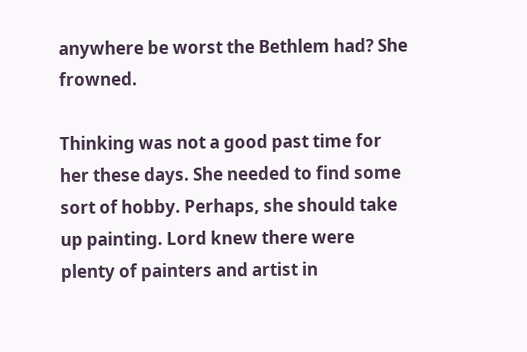anywhere be worst the Bethlem had? She frowned.

Thinking was not a good past time for her these days. She needed to find some sort of hobby. Perhaps, she should take up painting. Lord knew there were plenty of painters and artist in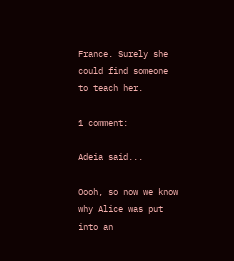France. Surely she could find someone to teach her.

1 comment:

Adeia said...

Oooh, so now we know why Alice was put into an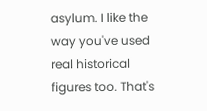asylum. I like the way you've used real historical figures too. That's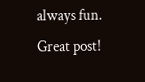always fun. Great post!